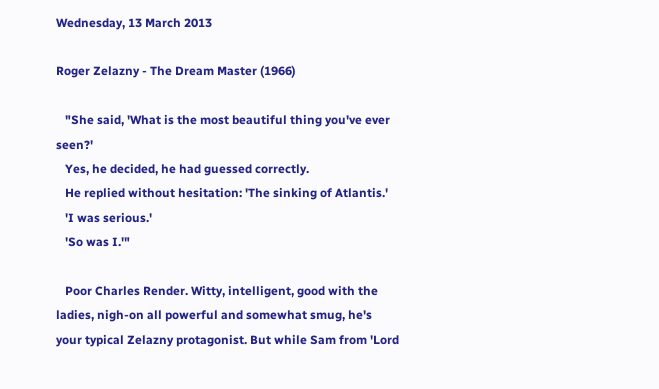Wednesday, 13 March 2013

Roger Zelazny - The Dream Master (1966)

   "She said, 'What is the most beautiful thing you've ever seen?'
   Yes, he decided, he had guessed correctly.
   He replied without hesitation: 'The sinking of Atlantis.'
   'I was serious.'
   'So was I.'"

   Poor Charles Render. Witty, intelligent, good with the ladies, nigh-on all powerful and somewhat smug, he's your typical Zelazny protagonist. But while Sam from 'Lord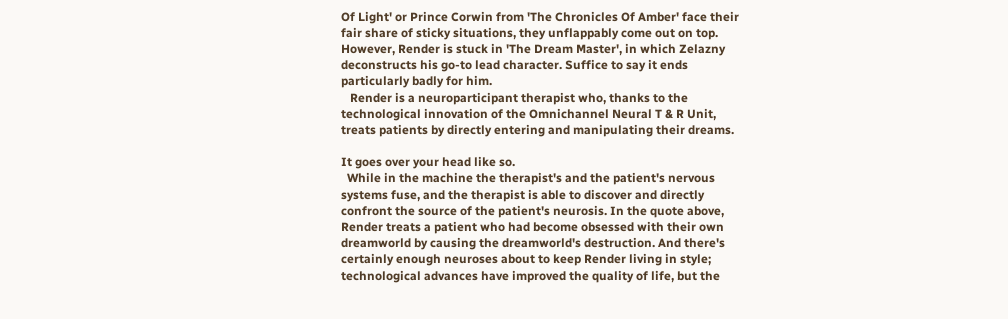Of Light' or Prince Corwin from 'The Chronicles Of Amber' face their fair share of sticky situations, they unflappably come out on top. However, Render is stuck in 'The Dream Master', in which Zelazny deconstructs his go-to lead character. Suffice to say it ends particularly badly for him.
   Render is a neuroparticipant therapist who, thanks to the technological innovation of the Omnichannel Neural T & R Unit, treats patients by directly entering and manipulating their dreams.

It goes over your head like so.
  While in the machine the therapist's and the patient's nervous systems fuse, and the therapist is able to discover and directly confront the source of the patient's neurosis. In the quote above, Render treats a patient who had become obsessed with their own dreamworld by causing the dreamworld's destruction. And there's certainly enough neuroses about to keep Render living in style; technological advances have improved the quality of life, but the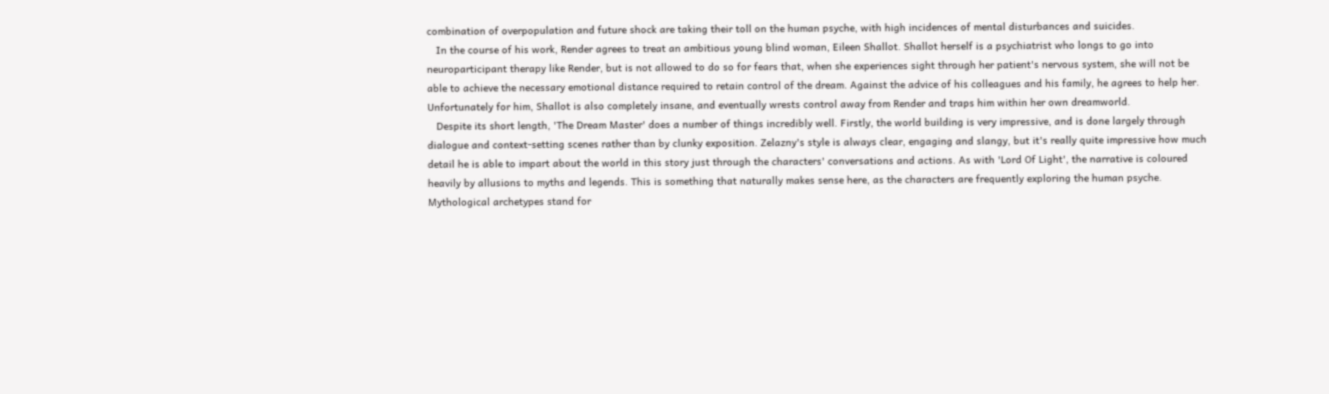combination of overpopulation and future shock are taking their toll on the human psyche, with high incidences of mental disturbances and suicides.
   In the course of his work, Render agrees to treat an ambitious young blind woman, Eileen Shallot. Shallot herself is a psychiatrist who longs to go into neuroparticipant therapy like Render, but is not allowed to do so for fears that, when she experiences sight through her patient's nervous system, she will not be able to achieve the necessary emotional distance required to retain control of the dream. Against the advice of his colleagues and his family, he agrees to help her. Unfortunately for him, Shallot is also completely insane, and eventually wrests control away from Render and traps him within her own dreamworld.
   Despite its short length, 'The Dream Master' does a number of things incredibly well. Firstly, the world building is very impressive, and is done largely through dialogue and context-setting scenes rather than by clunky exposition. Zelazny's style is always clear, engaging and slangy, but it's really quite impressive how much detail he is able to impart about the world in this story just through the characters' conversations and actions. As with 'Lord Of Light', the narrative is coloured heavily by allusions to myths and legends. This is something that naturally makes sense here, as the characters are frequently exploring the human psyche. Mythological archetypes stand for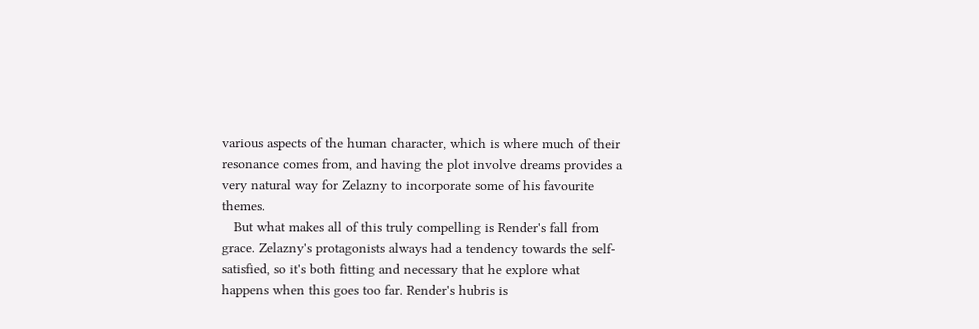various aspects of the human character, which is where much of their resonance comes from, and having the plot involve dreams provides a very natural way for Zelazny to incorporate some of his favourite themes.
   But what makes all of this truly compelling is Render's fall from grace. Zelazny's protagonists always had a tendency towards the self-satisfied, so it's both fitting and necessary that he explore what happens when this goes too far. Render's hubris is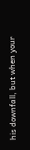his downfall, but when your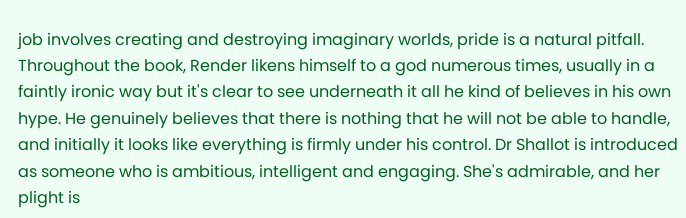job involves creating and destroying imaginary worlds, pride is a natural pitfall. Throughout the book, Render likens himself to a god numerous times, usually in a faintly ironic way but it's clear to see underneath it all he kind of believes in his own hype. He genuinely believes that there is nothing that he will not be able to handle, and initially it looks like everything is firmly under his control. Dr Shallot is introduced as someone who is ambitious, intelligent and engaging. She's admirable, and her plight is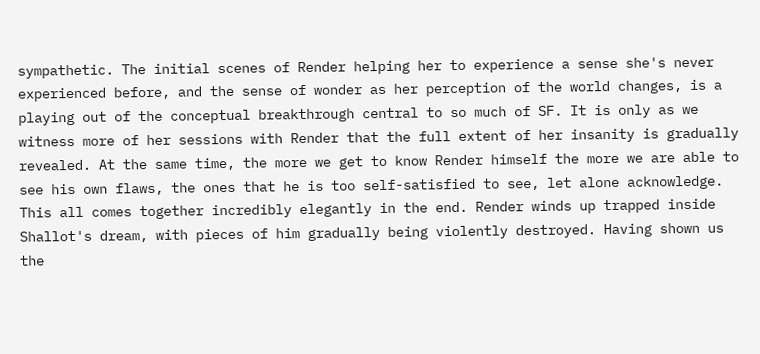sympathetic. The initial scenes of Render helping her to experience a sense she's never experienced before, and the sense of wonder as her perception of the world changes, is a playing out of the conceptual breakthrough central to so much of SF. It is only as we witness more of her sessions with Render that the full extent of her insanity is gradually revealed. At the same time, the more we get to know Render himself the more we are able to see his own flaws, the ones that he is too self-satisfied to see, let alone acknowledge. This all comes together incredibly elegantly in the end. Render winds up trapped inside Shallot's dream, with pieces of him gradually being violently destroyed. Having shown us the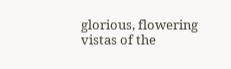glorious, flowering vistas of the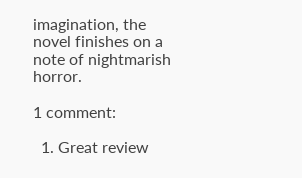imagination, the novel finishes on a note of nightmarish horror.

1 comment:

  1. Great review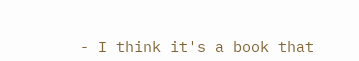- I think it's a book that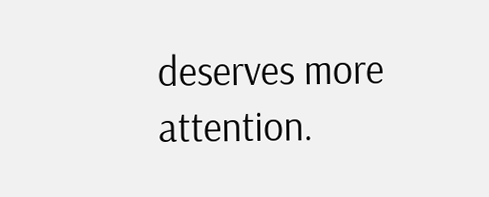deserves more attention.